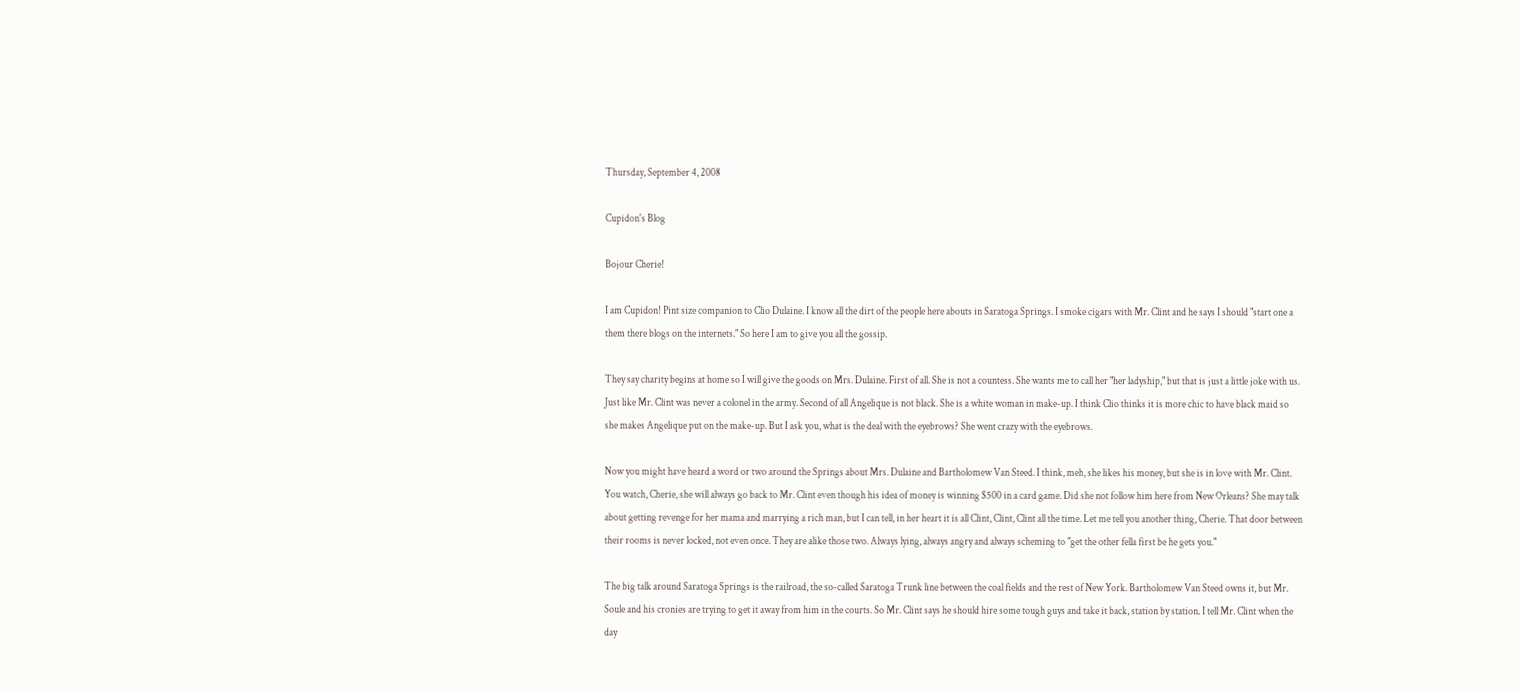Thursday, September 4, 2008

Cupidon's Blog

Bojour Cherie!

I am Cupidon! Pint size companion to Clio Dulaine. I know all the dirt of the people here abouts in Saratoga Springs. I smoke cigars with Mr. Clint and he says I should "start one a them there blogs on the internets." So here I am to give you all the gossip.

They say charity begins at home so I will give the goods on Mrs. Dulaine. First of all. She is not a countess. She wants me to call her "her ladyship," but that is just a little joke with us. Just like Mr. Clint was never a colonel in the army. Second of all Angelique is not black. She is a white woman in make-up. I think Clio thinks it is more chic to have black maid so she makes Angelique put on the make-up. But I ask you, what is the deal with the eyebrows? She went crazy with the eyebrows.

Now you might have heard a word or two around the Springs about Mrs. Dulaine and Bartholomew Van Steed. I think, meh, she likes his money, but she is in love with Mr. Clint. You watch, Cherie, she will always go back to Mr. Clint even though his idea of money is winning $500 in a card game. Did she not follow him here from New Orleans? She may talk about getting revenge for her mama and marrying a rich man, but I can tell, in her heart it is all Clint, Clint, Clint all the time. Let me tell you another thing, Cherie. That door between their rooms is never locked, not even once. They are alike those two. Always lying, always angry and always scheming to "get the other fella first be he gets you."

The big talk around Saratoga Springs is the railroad, the so-called Saratoga Trunk line between the coal fields and the rest of New York. Bartholomew Van Steed owns it, but Mr. Soule and his cronies are trying to get it away from him in the courts. So Mr. Clint says he should hire some tough guys and take it back, station by station. I tell Mr. Clint when the day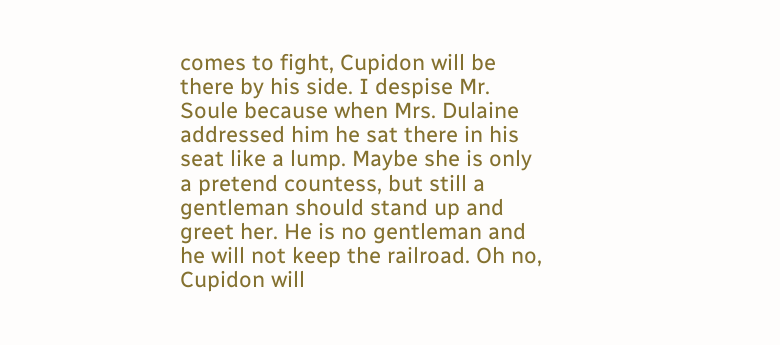comes to fight, Cupidon will be there by his side. I despise Mr. Soule because when Mrs. Dulaine addressed him he sat there in his seat like a lump. Maybe she is only a pretend countess, but still a gentleman should stand up and greet her. He is no gentleman and he will not keep the railroad. Oh no, Cupidon will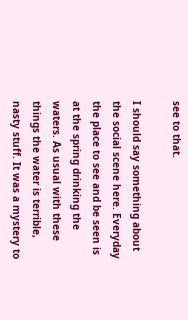see to that.

I should say something about the social scene here. Everyday the place to see and be seen is at the spring drinking the waters. As usual with these things the water is terrible, nasty stuff. It was a mystery to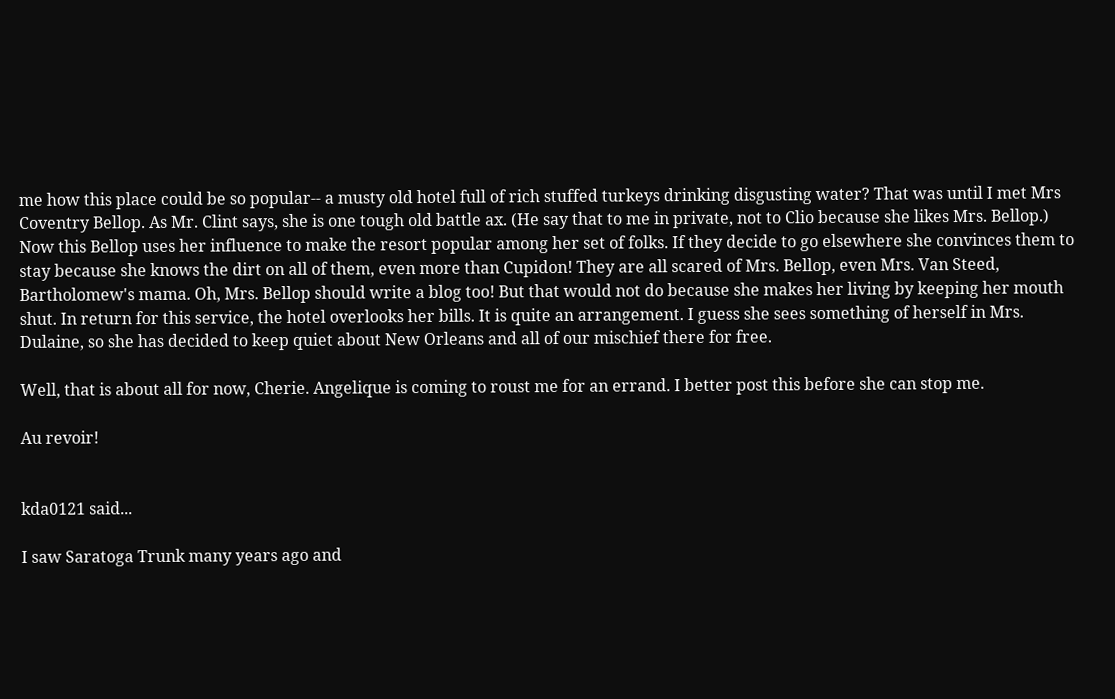me how this place could be so popular-- a musty old hotel full of rich stuffed turkeys drinking disgusting water? That was until I met Mrs Coventry Bellop. As Mr. Clint says, she is one tough old battle ax. (He say that to me in private, not to Clio because she likes Mrs. Bellop.) Now this Bellop uses her influence to make the resort popular among her set of folks. If they decide to go elsewhere she convinces them to stay because she knows the dirt on all of them, even more than Cupidon! They are all scared of Mrs. Bellop, even Mrs. Van Steed, Bartholomew's mama. Oh, Mrs. Bellop should write a blog too! But that would not do because she makes her living by keeping her mouth shut. In return for this service, the hotel overlooks her bills. It is quite an arrangement. I guess she sees something of herself in Mrs. Dulaine, so she has decided to keep quiet about New Orleans and all of our mischief there for free.

Well, that is about all for now, Cherie. Angelique is coming to roust me for an errand. I better post this before she can stop me.

Au revoir!


kda0121 said...

I saw Saratoga Trunk many years ago and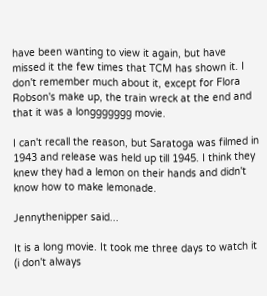have been wanting to view it again, but have missed it the few times that TCM has shown it. I don't remember much about it, except for Flora Robson's make up, the train wreck at the end and that it was a longgggggg movie.

I can't recall the reason, but Saratoga was filmed in 1943 and release was held up till 1945. I think they knew they had a lemon on their hands and didn't know how to make lemonade.

Jennythenipper said...

It is a long movie. It took me three days to watch it (i don't always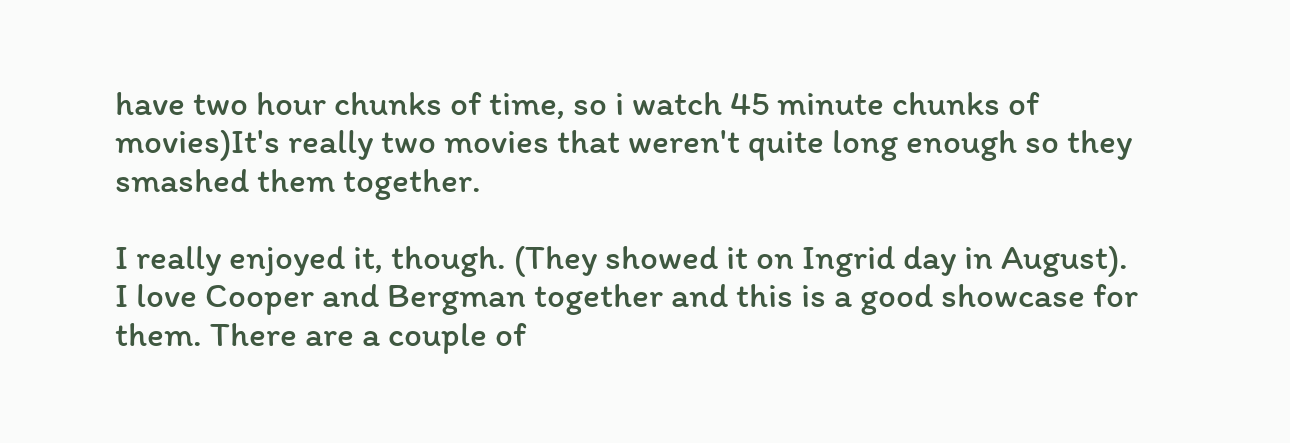have two hour chunks of time, so i watch 45 minute chunks of movies)It's really two movies that weren't quite long enough so they smashed them together.

I really enjoyed it, though. (They showed it on Ingrid day in August). I love Cooper and Bergman together and this is a good showcase for them. There are a couple of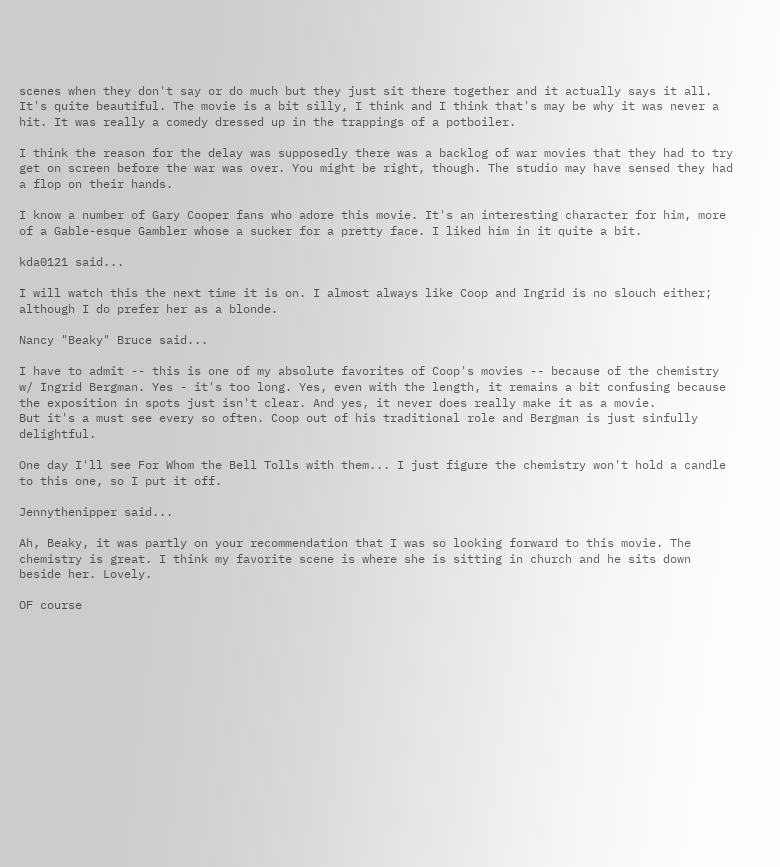scenes when they don't say or do much but they just sit there together and it actually says it all. It's quite beautiful. The movie is a bit silly, I think and I think that's may be why it was never a hit. It was really a comedy dressed up in the trappings of a potboiler.

I think the reason for the delay was supposedly there was a backlog of war movies that they had to try get on screen before the war was over. You might be right, though. The studio may have sensed they had a flop on their hands.

I know a number of Gary Cooper fans who adore this movie. It's an interesting character for him, more of a Gable-esque Gambler whose a sucker for a pretty face. I liked him in it quite a bit.

kda0121 said...

I will watch this the next time it is on. I almost always like Coop and Ingrid is no slouch either; although I do prefer her as a blonde.

Nancy "Beaky" Bruce said...

I have to admit -- this is one of my absolute favorites of Coop's movies -- because of the chemistry w/ Ingrid Bergman. Yes - it's too long. Yes, even with the length, it remains a bit confusing because the exposition in spots just isn't clear. And yes, it never does really make it as a movie.
But it's a must see every so often. Coop out of his traditional role and Bergman is just sinfully delightful.

One day I'll see For Whom the Bell Tolls with them... I just figure the chemistry won't hold a candle to this one, so I put it off.

Jennythenipper said...

Ah, Beaky, it was partly on your recommendation that I was so looking forward to this movie. The chemistry is great. I think my favorite scene is where she is sitting in church and he sits down beside her. Lovely.

OF course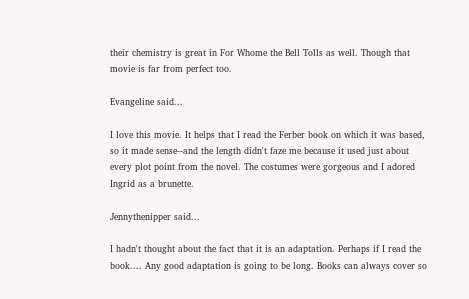their chemistry is great in For Whome the Bell Tolls as well. Though that movie is far from perfect too.

Evangeline said...

I love this movie. It helps that I read the Ferber book on which it was based, so it made sense--and the length didn't faze me because it used just about every plot point from the novel. The costumes were gorgeous and I adored Ingrid as a brunette.

Jennythenipper said...

I hadn't thought about the fact that it is an adaptation. Perhaps if I read the book.... Any good adaptation is going to be long. Books can always cover so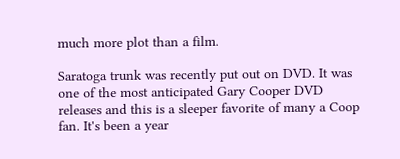much more plot than a film.

Saratoga trunk was recently put out on DVD. It was one of the most anticipated Gary Cooper DVD releases and this is a sleeper favorite of many a Coop fan. It's been a year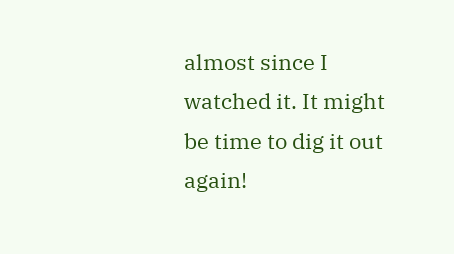almost since I watched it. It might be time to dig it out again!